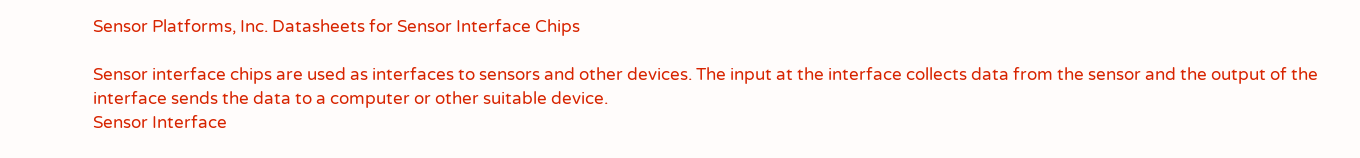Sensor Platforms, Inc. Datasheets for Sensor Interface Chips

Sensor interface chips are used as interfaces to sensors and other devices. The input at the interface collects data from the sensor and the output of the interface sends the data to a computer or other suitable device.
Sensor Interface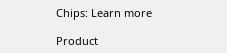Chips: Learn more

Product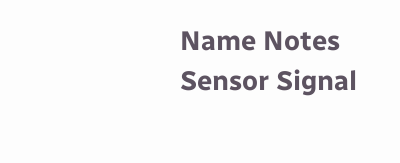Name Notes
Sensor Signal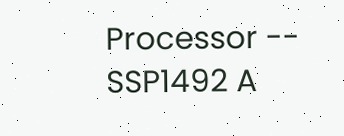Processor -- SSP1492 A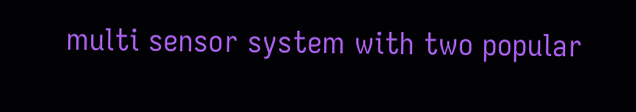multi sensor system with two popular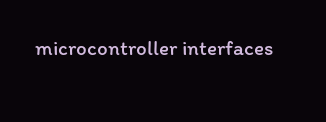microcontroller interfaces